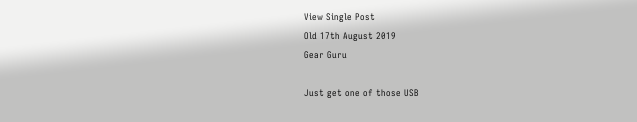View Single Post
Old 17th August 2019
Gear Guru

Just get one of those USB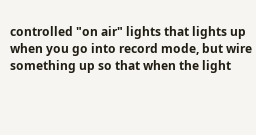controlled "on air" lights that lights up when you go into record mode, but wire something up so that when the light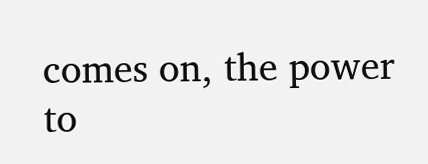comes on, the power to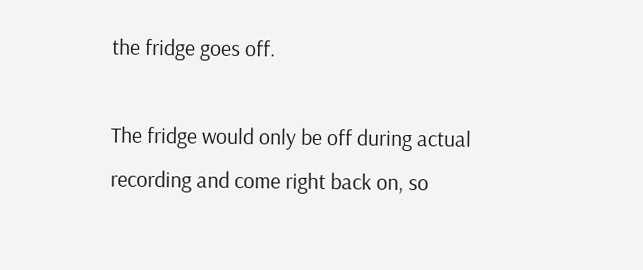the fridge goes off.

The fridge would only be off during actual recording and come right back on, so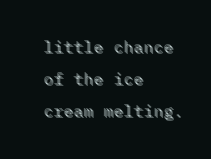little chance of the ice cream melting.